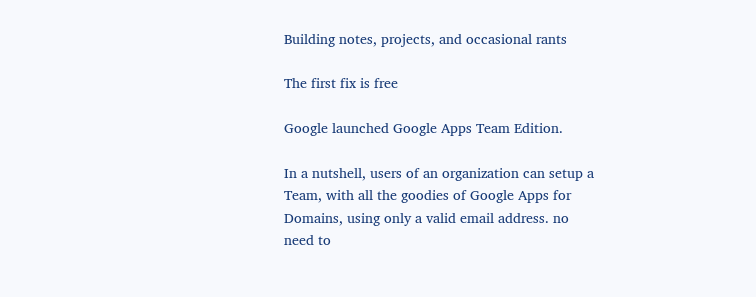Building notes, projects, and occasional rants

The first fix is free

Google launched Google Apps Team Edition.

In a nutshell, users of an organization can setup a Team, with all the goodies of Google Apps for Domains, using only a valid email address. no need to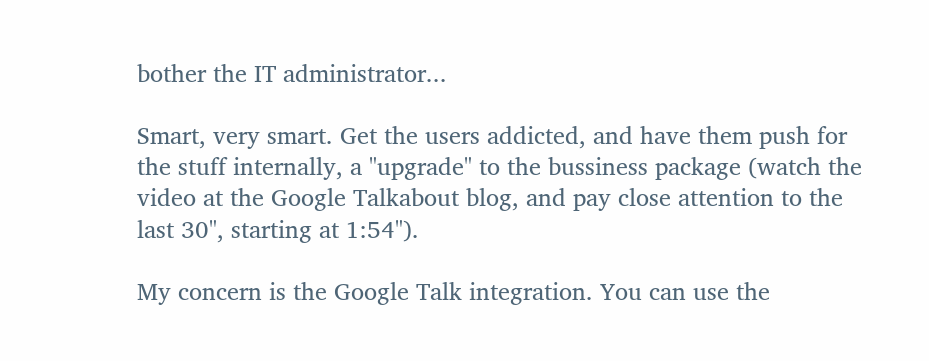bother the IT administrator...

Smart, very smart. Get the users addicted, and have them push for the stuff internally, a "upgrade" to the bussiness package (watch the video at the Google Talkabout blog, and pay close attention to the last 30", starting at 1:54").

My concern is the Google Talk integration. You can use the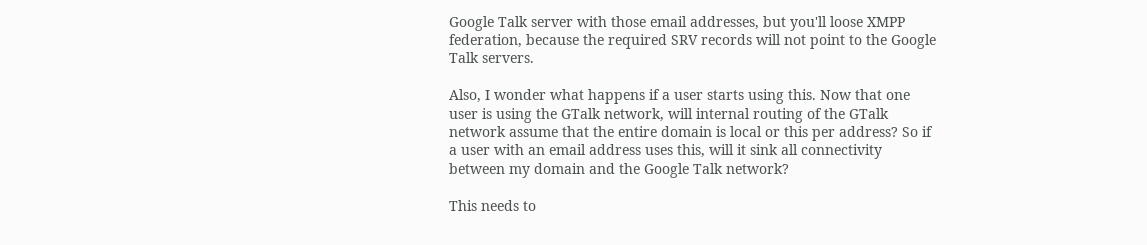Google Talk server with those email addresses, but you'll loose XMPP federation, because the required SRV records will not point to the Google Talk servers.

Also, I wonder what happens if a user starts using this. Now that one user is using the GTalk network, will internal routing of the GTalk network assume that the entire domain is local or this per address? So if a user with an email address uses this, will it sink all connectivity between my domain and the Google Talk network?

This needs to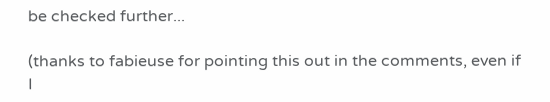be checked further...

(thanks to fabieuse for pointing this out in the comments, even if I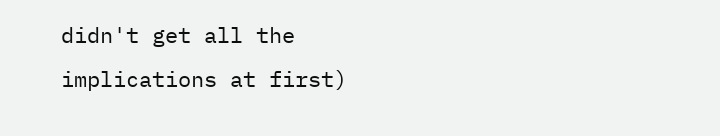didn't get all the implications at first)